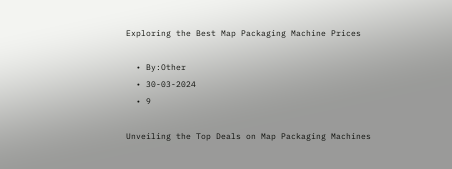Exploring the Best Map Packaging Machine Prices

  • By:Other
  • 30-03-2024
  • 9

Unveiling the Top Deals on Map Packaging Machines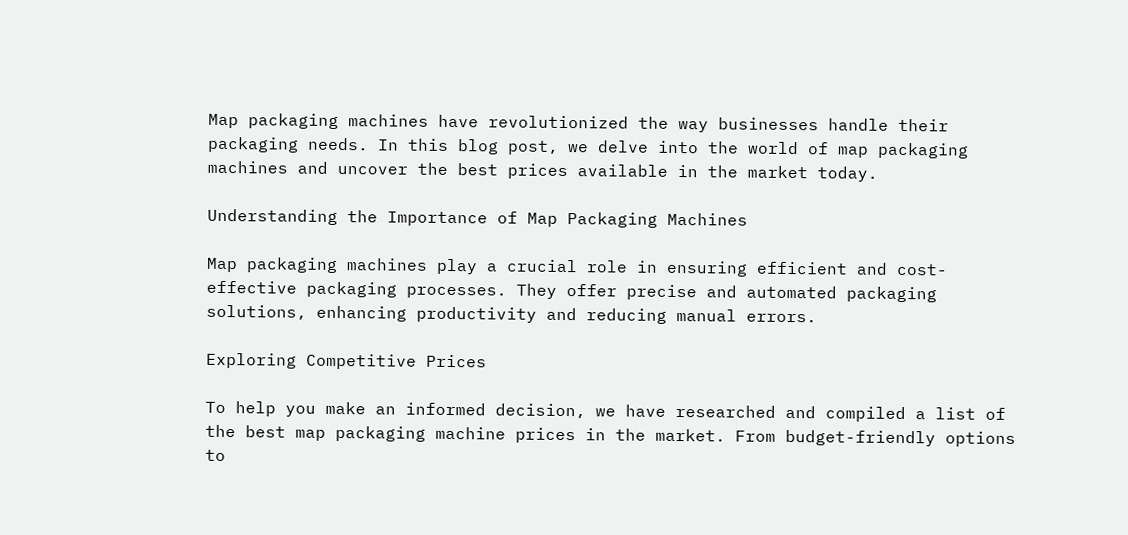Map packaging machines have revolutionized the way businesses handle their packaging needs. In this blog post, we delve into the world of map packaging machines and uncover the best prices available in the market today.

Understanding the Importance of Map Packaging Machines

Map packaging machines play a crucial role in ensuring efficient and cost-effective packaging processes. They offer precise and automated packaging solutions, enhancing productivity and reducing manual errors.

Exploring Competitive Prices

To help you make an informed decision, we have researched and compiled a list of the best map packaging machine prices in the market. From budget-friendly options to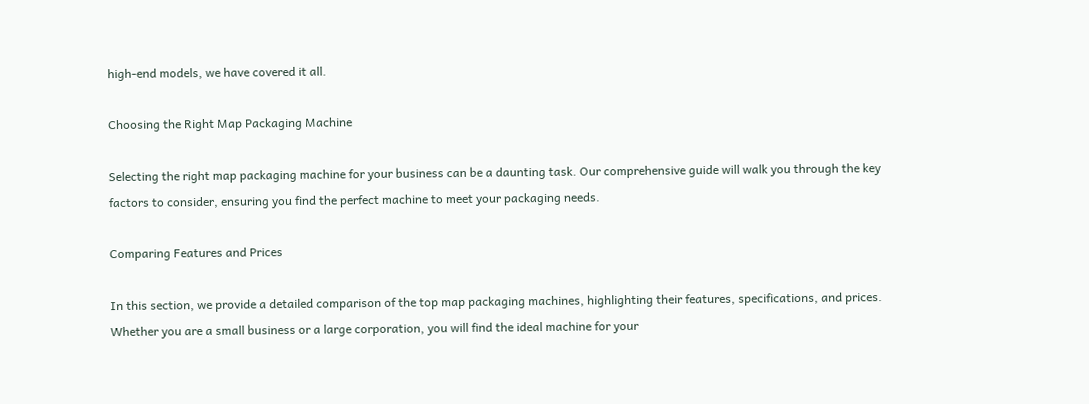high-end models, we have covered it all.

Choosing the Right Map Packaging Machine

Selecting the right map packaging machine for your business can be a daunting task. Our comprehensive guide will walk you through the key factors to consider, ensuring you find the perfect machine to meet your packaging needs.

Comparing Features and Prices

In this section, we provide a detailed comparison of the top map packaging machines, highlighting their features, specifications, and prices. Whether you are a small business or a large corporation, you will find the ideal machine for your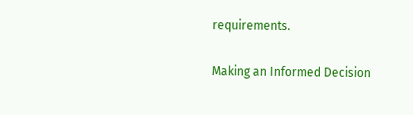requirements.

Making an Informed Decision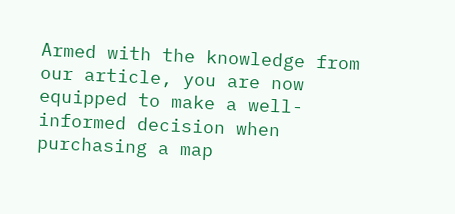Armed with the knowledge from our article, you are now equipped to make a well-informed decision when purchasing a map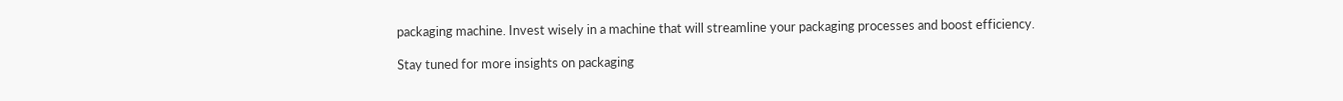packaging machine. Invest wisely in a machine that will streamline your packaging processes and boost efficiency.

Stay tuned for more insights on packaging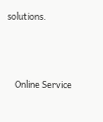solutions.




    Online Service